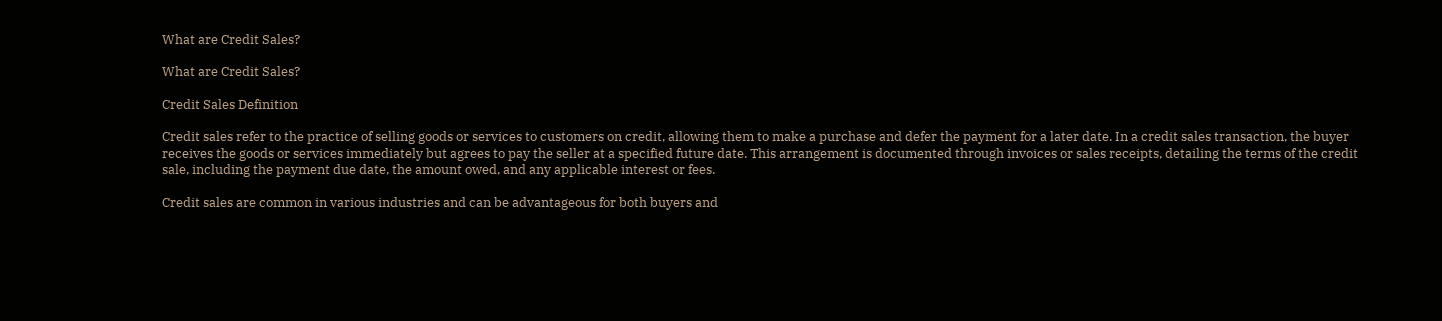What are Credit Sales?

What are Credit Sales?

Credit Sales Definition

Credit sales refer to the practice of selling goods or services to customers on credit, allowing them to make a purchase and defer the payment for a later date. In a credit sales transaction, the buyer receives the goods or services immediately but agrees to pay the seller at a specified future date. This arrangement is documented through invoices or sales receipts, detailing the terms of the credit sale, including the payment due date, the amount owed, and any applicable interest or fees.

Credit sales are common in various industries and can be advantageous for both buyers and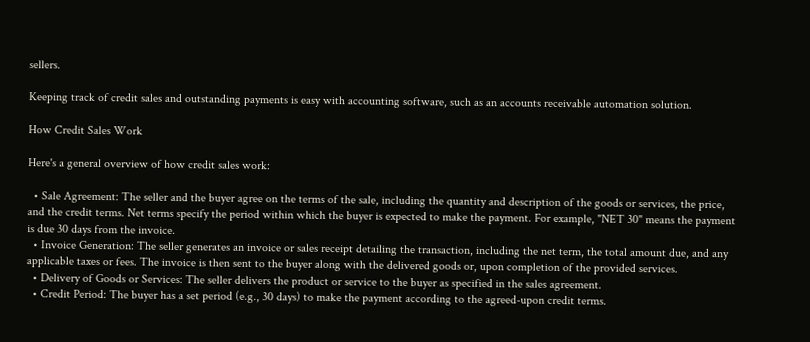sellers.

Keeping track of credit sales and outstanding payments is easy with accounting software, such as an accounts receivable automation solution.

How Credit Sales Work

Here's a general overview of how credit sales work:

  • Sale Agreement: The seller and the buyer agree on the terms of the sale, including the quantity and description of the goods or services, the price, and the credit terms. Net terms specify the period within which the buyer is expected to make the payment. For example, "NET 30" means the payment is due 30 days from the invoice.
  • Invoice Generation: The seller generates an invoice or sales receipt detailing the transaction, including the net term, the total amount due, and any applicable taxes or fees. The invoice is then sent to the buyer along with the delivered goods or, upon completion of the provided services.
  • Delivery of Goods or Services: The seller delivers the product or service to the buyer as specified in the sales agreement.
  • Credit Period: The buyer has a set period (e.g., 30 days) to make the payment according to the agreed-upon credit terms.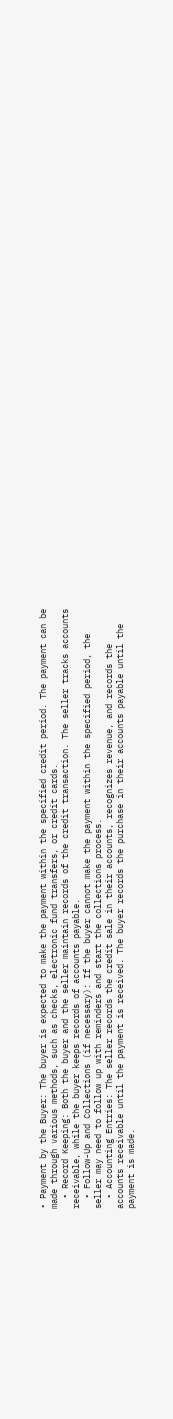• Payment by the Buyer: The buyer is expected to make the payment within the specified credit period. The payment can be made through various methods, such as checks, electronic fund transfers, or credit cards.
  • Record Keeping: Both the buyer and the seller maintain records of the credit transaction. The seller tracks accounts receivable, while the buyer keeps records of accounts payable.
  • Follow-Up and Collections (if necessary): If the buyer cannot make the payment within the specified period, the seller may need to follow up with reminders and start the collections process.
  • Accounting Entries: The seller records the credit sale in their accounts, recognizes revenue, and records the accounts receivable until the payment is received. The buyer records the purchase in their accounts payable until the payment is made.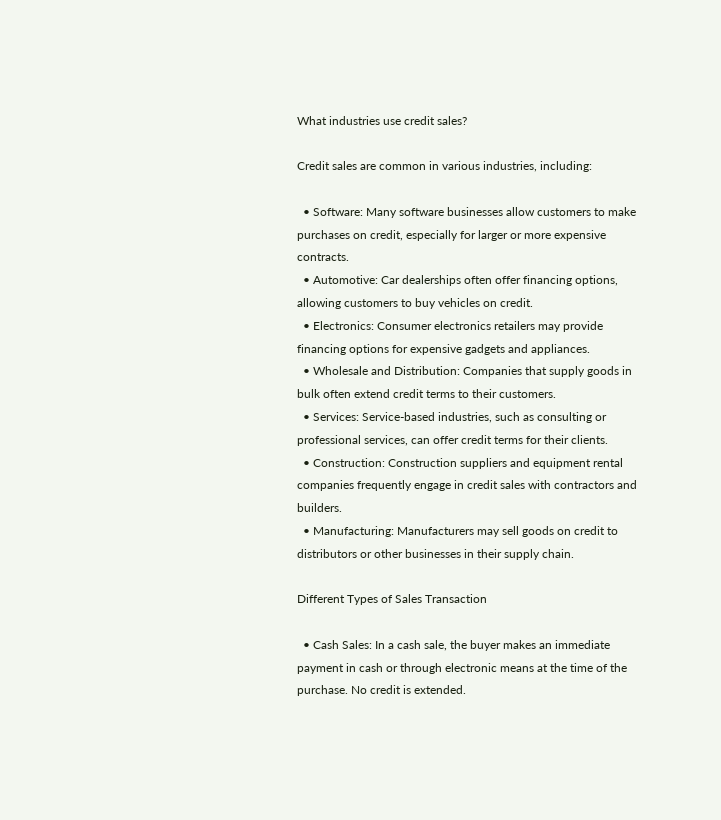What industries use credit sales?

Credit sales are common in various industries, including:

  • Software: Many software businesses allow customers to make purchases on credit, especially for larger or more expensive contracts.
  • Automotive: Car dealerships often offer financing options, allowing customers to buy vehicles on credit.
  • Electronics: Consumer electronics retailers may provide financing options for expensive gadgets and appliances.
  • Wholesale and Distribution: Companies that supply goods in bulk often extend credit terms to their customers.
  • Services: Service-based industries, such as consulting or professional services, can offer credit terms for their clients.
  • Construction: Construction suppliers and equipment rental companies frequently engage in credit sales with contractors and builders.
  • Manufacturing: Manufacturers may sell goods on credit to distributors or other businesses in their supply chain.

Different Types of Sales Transaction

  • Cash Sales: In a cash sale, the buyer makes an immediate payment in cash or through electronic means at the time of the purchase. No credit is extended.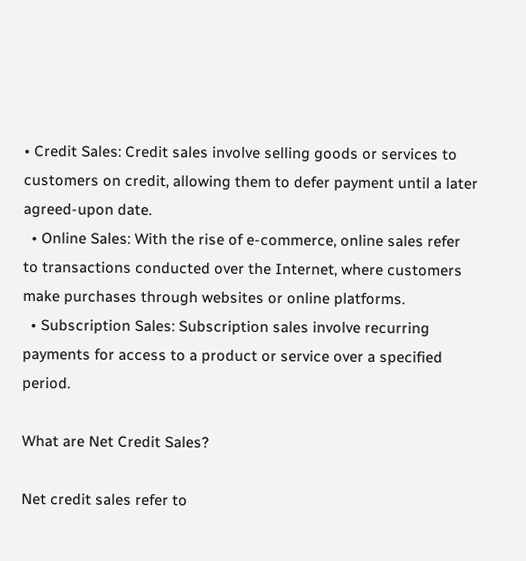• Credit Sales: Credit sales involve selling goods or services to customers on credit, allowing them to defer payment until a later agreed-upon date.
  • Online Sales: With the rise of e-commerce, online sales refer to transactions conducted over the Internet, where customers make purchases through websites or online platforms.
  • Subscription Sales: Subscription sales involve recurring payments for access to a product or service over a specified period.

What are Net Credit Sales?

Net credit sales refer to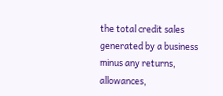the total credit sales generated by a business minus any returns, allowances,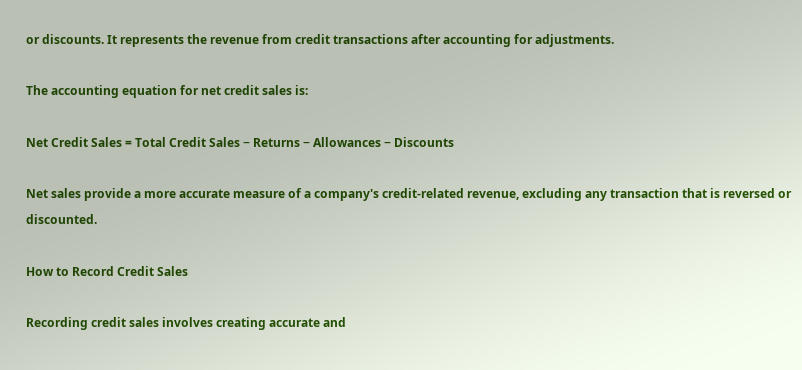or discounts. It represents the revenue from credit transactions after accounting for adjustments.

The accounting equation for net credit sales is:

Net Credit Sales = Total Credit Sales − Returns − Allowances − Discounts

Net sales provide a more accurate measure of a company's credit-related revenue, excluding any transaction that is reversed or discounted.

How to Record Credit Sales

Recording credit sales involves creating accurate and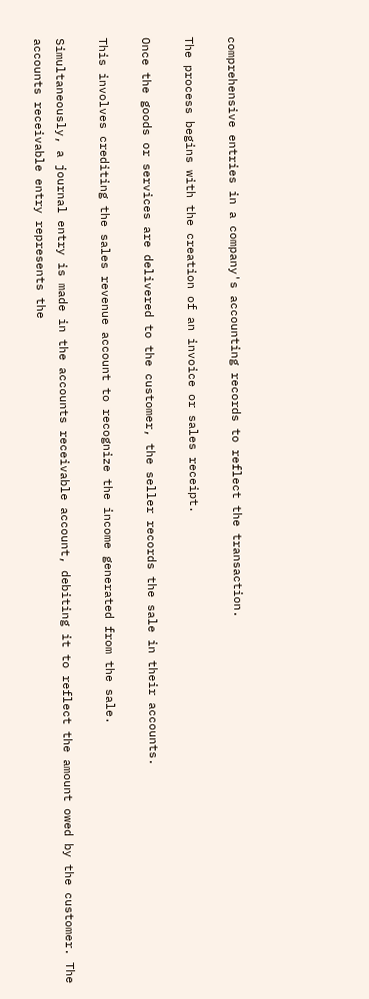comprehensive entries in a company's accounting records to reflect the transaction.

The process begins with the creation of an invoice or sales receipt.

Once the goods or services are delivered to the customer, the seller records the sale in their accounts.

This involves crediting the sales revenue account to recognize the income generated from the sale.

Simultaneously, a journal entry is made in the accounts receivable account, debiting it to reflect the amount owed by the customer. The accounts receivable entry represents the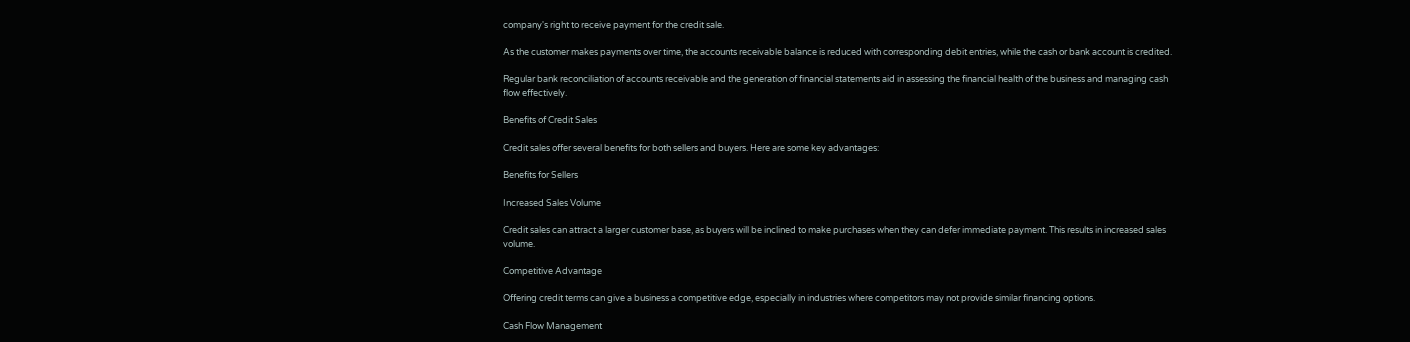company's right to receive payment for the credit sale.

As the customer makes payments over time, the accounts receivable balance is reduced with corresponding debit entries, while the cash or bank account is credited.

Regular bank reconciliation of accounts receivable and the generation of financial statements aid in assessing the financial health of the business and managing cash flow effectively.

Benefits of Credit Sales

Credit sales offer several benefits for both sellers and buyers. Here are some key advantages:

Benefits for Sellers

Increased Sales Volume

Credit sales can attract a larger customer base, as buyers will be inclined to make purchases when they can defer immediate payment. This results in increased sales volume.

Competitive Advantage

Offering credit terms can give a business a competitive edge, especially in industries where competitors may not provide similar financing options.

Cash Flow Management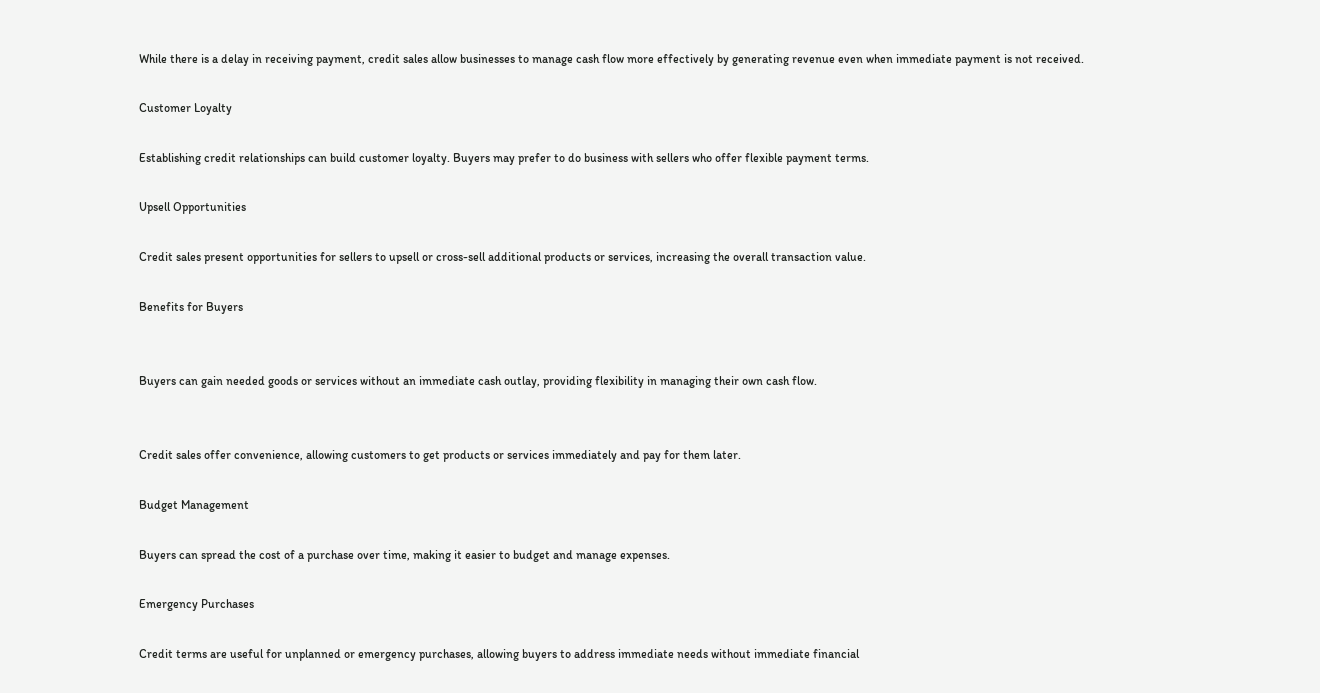While there is a delay in receiving payment, credit sales allow businesses to manage cash flow more effectively by generating revenue even when immediate payment is not received.

Customer Loyalty

Establishing credit relationships can build customer loyalty. Buyers may prefer to do business with sellers who offer flexible payment terms.

Upsell Opportunities

Credit sales present opportunities for sellers to upsell or cross-sell additional products or services, increasing the overall transaction value.

Benefits for Buyers


Buyers can gain needed goods or services without an immediate cash outlay, providing flexibility in managing their own cash flow.


Credit sales offer convenience, allowing customers to get products or services immediately and pay for them later.

Budget Management

Buyers can spread the cost of a purchase over time, making it easier to budget and manage expenses.

Emergency Purchases

Credit terms are useful for unplanned or emergency purchases, allowing buyers to address immediate needs without immediate financial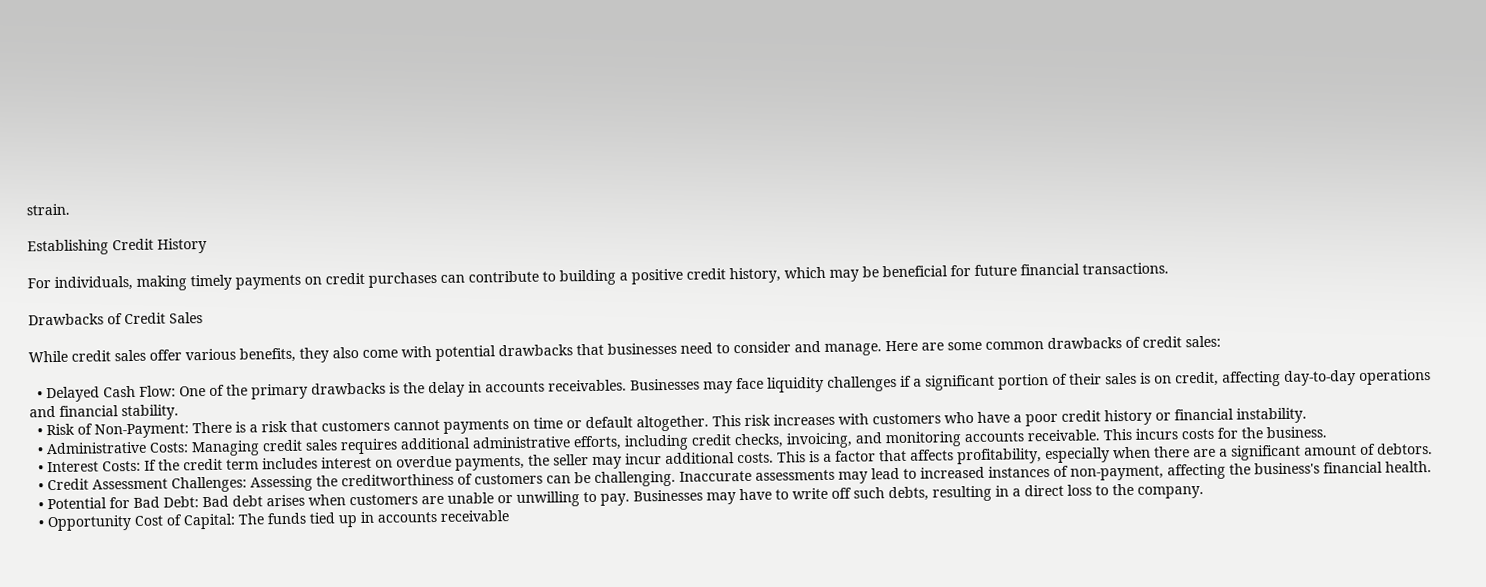strain.

Establishing Credit History

For individuals, making timely payments on credit purchases can contribute to building a positive credit history, which may be beneficial for future financial transactions.

Drawbacks of Credit Sales

While credit sales offer various benefits, they also come with potential drawbacks that businesses need to consider and manage. Here are some common drawbacks of credit sales:

  • Delayed Cash Flow: One of the primary drawbacks is the delay in accounts receivables. Businesses may face liquidity challenges if a significant portion of their sales is on credit, affecting day-to-day operations and financial stability.
  • Risk of Non-Payment: There is a risk that customers cannot payments on time or default altogether. This risk increases with customers who have a poor credit history or financial instability.
  • Administrative Costs: Managing credit sales requires additional administrative efforts, including credit checks, invoicing, and monitoring accounts receivable. This incurs costs for the business.
  • Interest Costs: If the credit term includes interest on overdue payments, the seller may incur additional costs. This is a factor that affects profitability, especially when there are a significant amount of debtors.
  • Credit Assessment Challenges: Assessing the creditworthiness of customers can be challenging. Inaccurate assessments may lead to increased instances of non-payment, affecting the business's financial health.
  • Potential for Bad Debt: Bad debt arises when customers are unable or unwilling to pay. Businesses may have to write off such debts, resulting in a direct loss to the company.
  • Opportunity Cost of Capital: The funds tied up in accounts receivable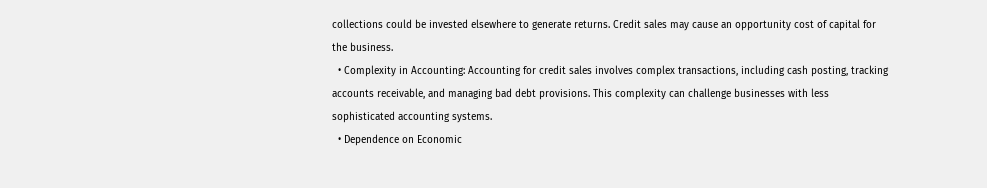collections could be invested elsewhere to generate returns. Credit sales may cause an opportunity cost of capital for the business.
  • Complexity in Accounting: Accounting for credit sales involves complex transactions, including cash posting, tracking accounts receivable, and managing bad debt provisions. This complexity can challenge businesses with less sophisticated accounting systems.
  • Dependence on Economic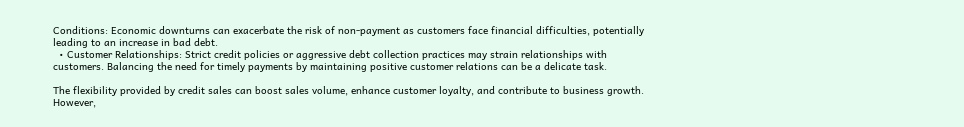Conditions: Economic downturns can exacerbate the risk of non-payment as customers face financial difficulties, potentially leading to an increase in bad debt.
  • Customer Relationships: Strict credit policies or aggressive debt collection practices may strain relationships with customers. Balancing the need for timely payments by maintaining positive customer relations can be a delicate task.

The flexibility provided by credit sales can boost sales volume, enhance customer loyalty, and contribute to business growth. However,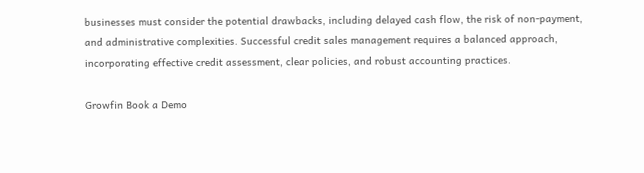businesses must consider the potential drawbacks, including delayed cash flow, the risk of non-payment, and administrative complexities. Successful credit sales management requires a balanced approach, incorporating effective credit assessment, clear policies, and robust accounting practices.

Growfin Book a Demo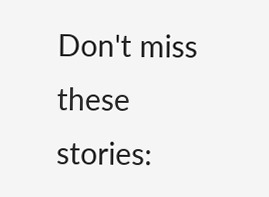Don't miss these stories: